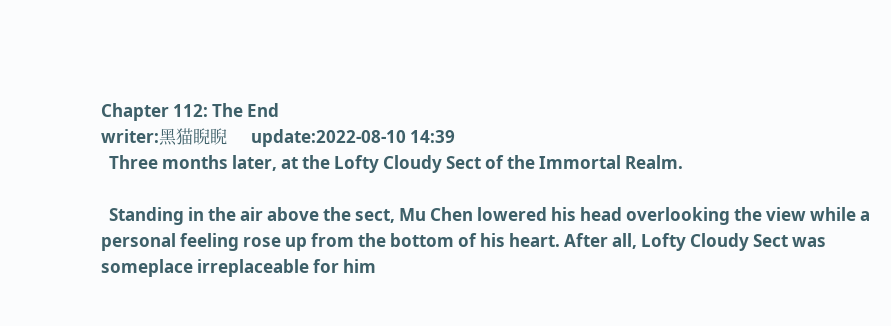Chapter 112: The End
writer:黑猫睨睨      update:2022-08-10 14:39
  Three months later, at the Lofty Cloudy Sect of the Immortal Realm.

  Standing in the air above the sect, Mu Chen lowered his head overlooking the view while a personal feeling rose up from the bottom of his heart. After all, Lofty Cloudy Sect was someplace irreplaceable for him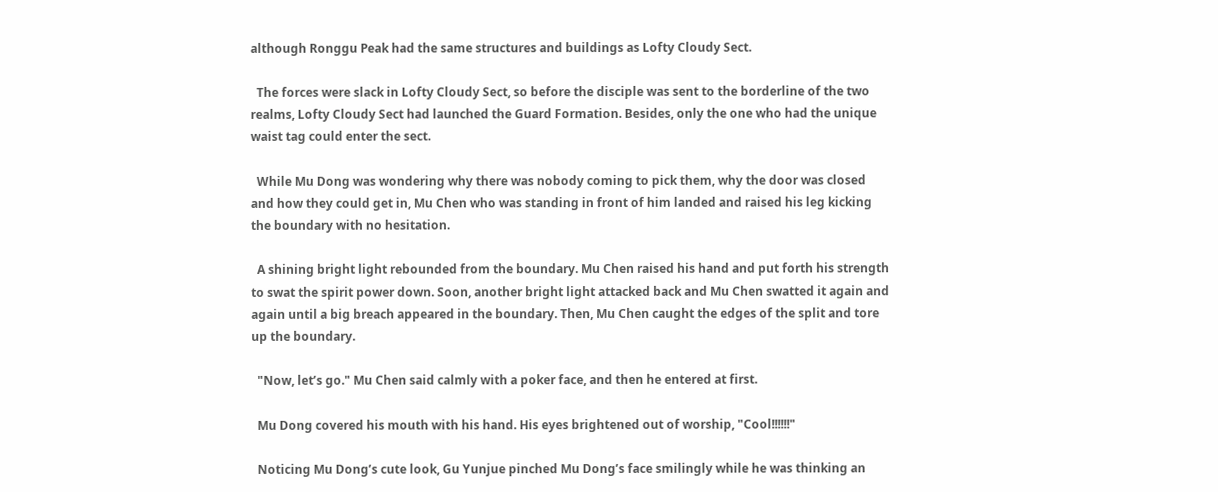although Ronggu Peak had the same structures and buildings as Lofty Cloudy Sect.

  The forces were slack in Lofty Cloudy Sect, so before the disciple was sent to the borderline of the two realms, Lofty Cloudy Sect had launched the Guard Formation. Besides, only the one who had the unique waist tag could enter the sect.

  While Mu Dong was wondering why there was nobody coming to pick them, why the door was closed and how they could get in, Mu Chen who was standing in front of him landed and raised his leg kicking the boundary with no hesitation.

  A shining bright light rebounded from the boundary. Mu Chen raised his hand and put forth his strength to swat the spirit power down. Soon, another bright light attacked back and Mu Chen swatted it again and again until a big breach appeared in the boundary. Then, Mu Chen caught the edges of the split and tore up the boundary.

  "Now, let’s go." Mu Chen said calmly with a poker face, and then he entered at first.

  Mu Dong covered his mouth with his hand. His eyes brightened out of worship, "Cool!!!!!!"

  Noticing Mu Dong’s cute look, Gu Yunjue pinched Mu Dong’s face smilingly while he was thinking an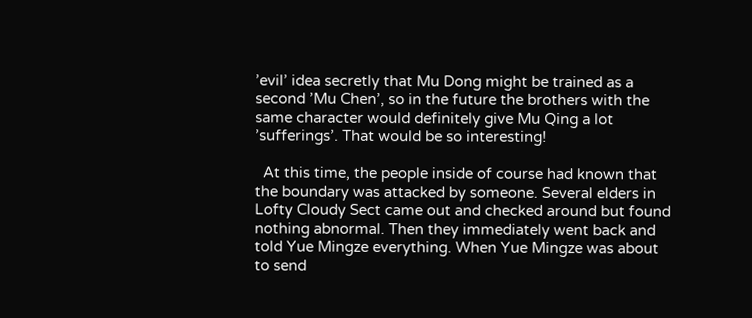’evil’ idea secretly that Mu Dong might be trained as a second ’Mu Chen’, so in the future the brothers with the same character would definitely give Mu Qing a lot ’sufferings’. That would be so interesting!

  At this time, the people inside of course had known that the boundary was attacked by someone. Several elders in Lofty Cloudy Sect came out and checked around but found nothing abnormal. Then they immediately went back and told Yue Mingze everything. When Yue Mingze was about to send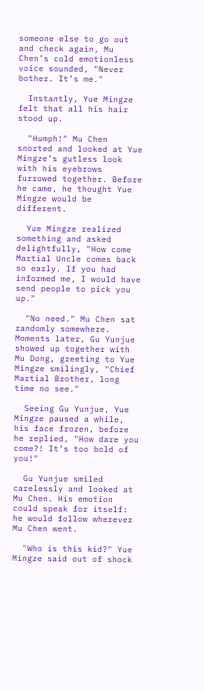someone else to go out and check again, Mu Chen’s cold emotionless voice sounded, "Never bother. It’s me."

  Instantly, Yue Mingze felt that all his hair stood up.

  "Humph!" Mu Chen snorted and looked at Yue Mingze’s gutless look with his eyebrows furrowed together. Before he came, he thought Yue Mingze would be different.

  Yue Mingze realized something and asked delightfully, "How come Martial Uncle comes back so early. If you had informed me, I would have send people to pick you up."

  "No need." Mu Chen sat randomly somewhere. Moments later, Gu Yunjue showed up together with Mu Dong, greeting to Yue Mingze smilingly, "Chief Martial Brother, long time no see."

  Seeing Gu Yunjue, Yue Mingze paused a while, his face frozen, before he replied, "How dare you come?! It’s too bold of you!"

  Gu Yunjue smiled carelessly and looked at Mu Chen. His emotion could speak for itself: he would follow wherever Mu Chen went.

  "Who is this kid?" Yue Mingze said out of shock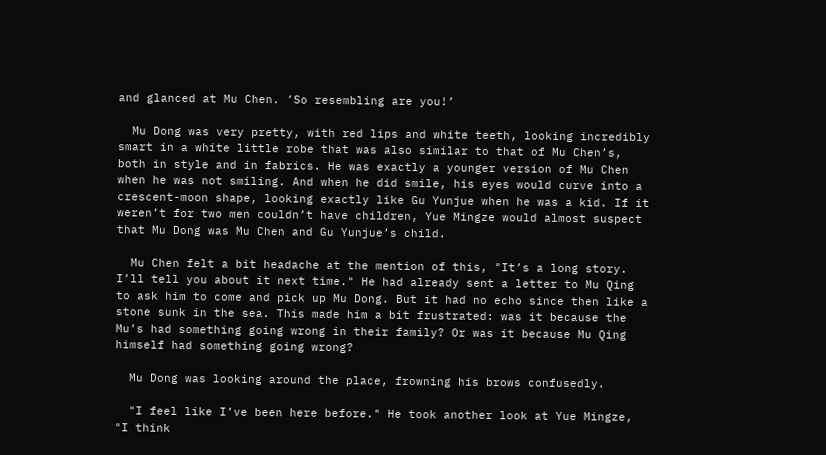and glanced at Mu Chen. ’So resembling are you!’

  Mu Dong was very pretty, with red lips and white teeth, looking incredibly smart in a white little robe that was also similar to that of Mu Chen’s, both in style and in fabrics. He was exactly a younger version of Mu Chen when he was not smiling. And when he did smile, his eyes would curve into a crescent-moon shape, looking exactly like Gu Yunjue when he was a kid. If it weren’t for two men couldn’t have children, Yue Mingze would almost suspect that Mu Dong was Mu Chen and Gu Yunjue’s child.

  Mu Chen felt a bit headache at the mention of this, "It’s a long story. I’ll tell you about it next time." He had already sent a letter to Mu Qing to ask him to come and pick up Mu Dong. But it had no echo since then like a stone sunk in the sea. This made him a bit frustrated: was it because the Mu’s had something going wrong in their family? Or was it because Mu Qing himself had something going wrong?

  Mu Dong was looking around the place, frowning his brows confusedly.

  "I feel like I’ve been here before." He took another look at Yue Mingze, "I think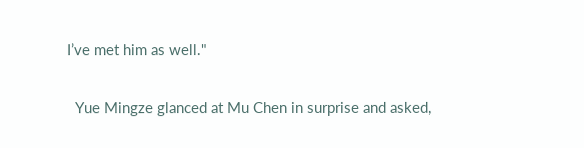I’ve met him as well."

  Yue Mingze glanced at Mu Chen in surprise and asked,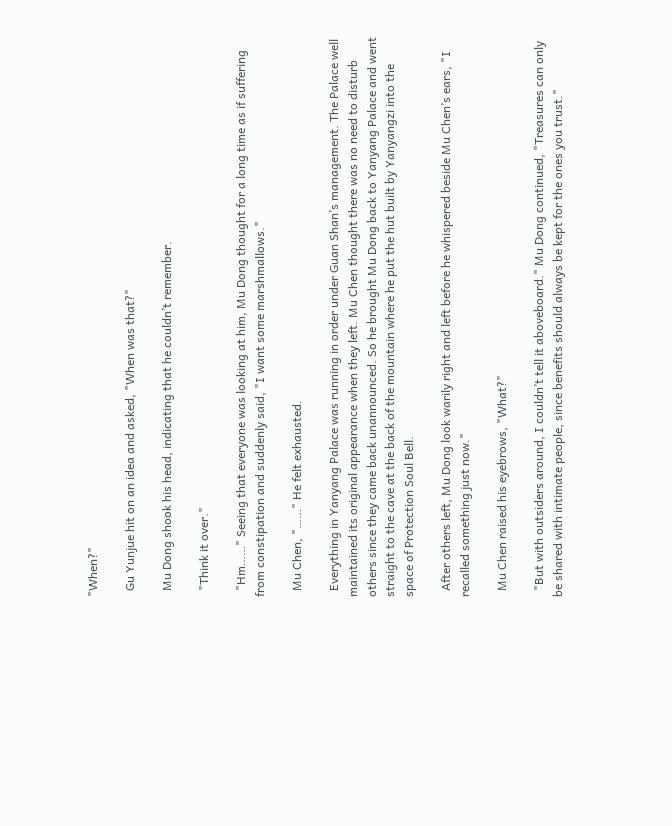"When?"

  Gu Yunjue hit on an idea and asked, "When was that?"

  Mu Dong shook his head, indicating that he couldn’t remember.

  "Think it over."

  "Hm……" Seeing that everyone was looking at him, Mu Dong thought for a long time as if suffering from constipation and suddenly said, "I want some marshmallows."

  Mu Chen, "……" He felt exhausted.

  Everything in Yanyang Palace was running in order under Guan Shan’s management. The Palace well maintained its original appearance when they left. Mu Chen thought there was no need to disturb others since they came back unannounced. So he brought Mu Dong back to Yanyang Palace and went straight to the cave at the back of the mountain where he put the hut built by Yanyangzi into the space of Protection Soul Bell.

  After others left, Mu Dong look warily right and left before he whispered beside Mu Chen’s ears, "I recalled something just now."

  Mu Chen raised his eyebrows, "What?"

  "But with outsiders around, I couldn’t tell it aboveboard." Mu Dong continued, "Treasures can only be shared with intimate people, since benefits should always be kept for the ones you trust."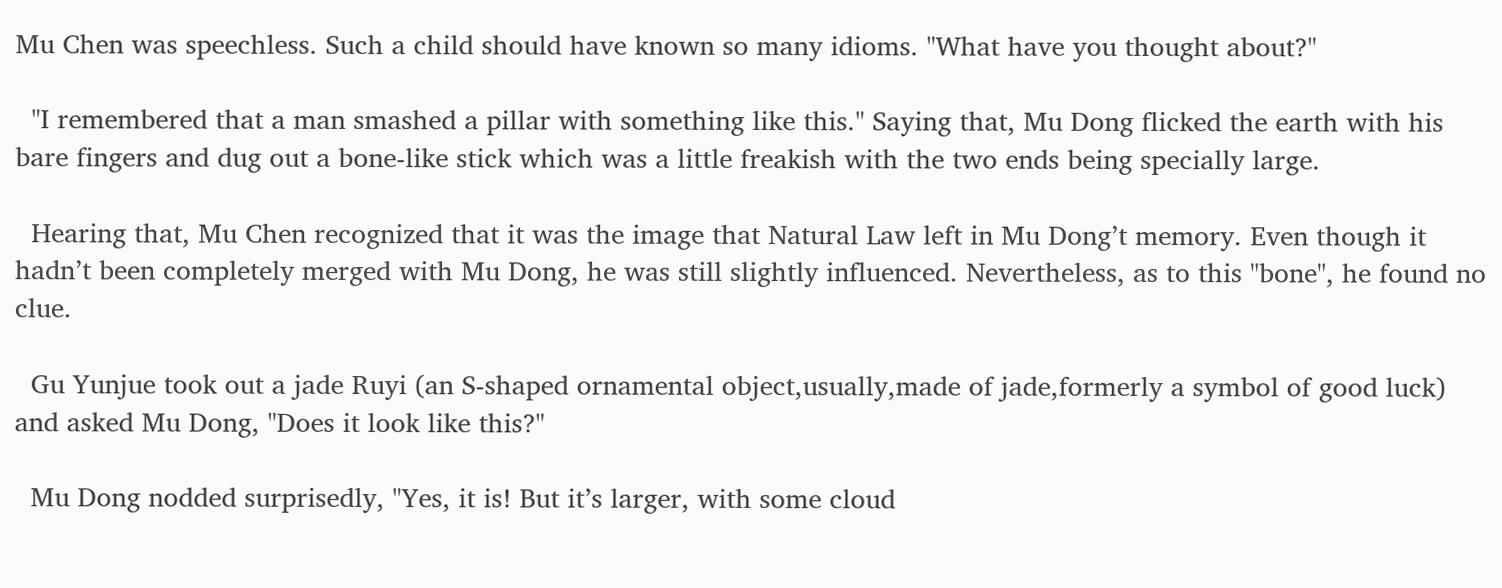Mu Chen was speechless. Such a child should have known so many idioms. "What have you thought about?"

  "I remembered that a man smashed a pillar with something like this." Saying that, Mu Dong flicked the earth with his bare fingers and dug out a bone-like stick which was a little freakish with the two ends being specially large.

  Hearing that, Mu Chen recognized that it was the image that Natural Law left in Mu Dong’t memory. Even though it hadn’t been completely merged with Mu Dong, he was still slightly influenced. Nevertheless, as to this "bone", he found no clue.

  Gu Yunjue took out a jade Ruyi (an S-shaped ornamental object,usually,made of jade,formerly a symbol of good luck) and asked Mu Dong, "Does it look like this?"

  Mu Dong nodded surprisedly, "Yes, it is! But it’s larger, with some cloud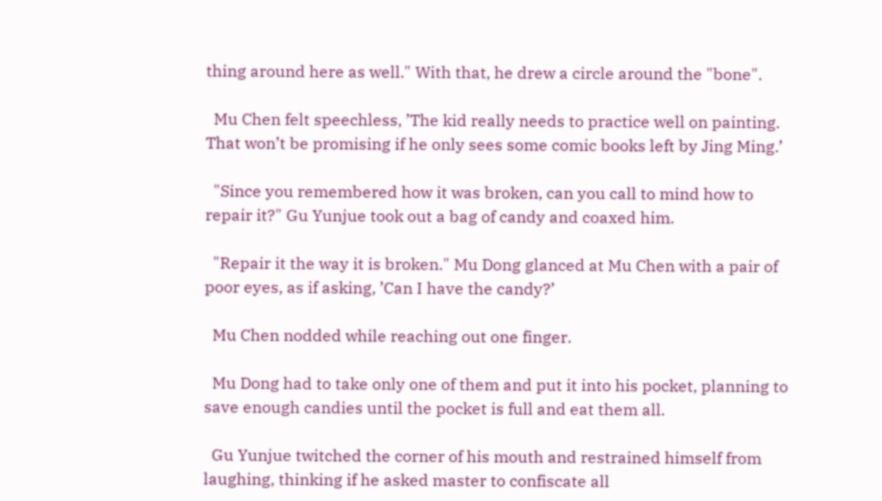thing around here as well." With that, he drew a circle around the "bone".

  Mu Chen felt speechless, ’The kid really needs to practice well on painting. That won’t be promising if he only sees some comic books left by Jing Ming.’

  "Since you remembered how it was broken, can you call to mind how to repair it?" Gu Yunjue took out a bag of candy and coaxed him.

  "Repair it the way it is broken." Mu Dong glanced at Mu Chen with a pair of poor eyes, as if asking, ’Can I have the candy?’

  Mu Chen nodded while reaching out one finger.

  Mu Dong had to take only one of them and put it into his pocket, planning to save enough candies until the pocket is full and eat them all.

  Gu Yunjue twitched the corner of his mouth and restrained himself from laughing, thinking if he asked master to confiscate all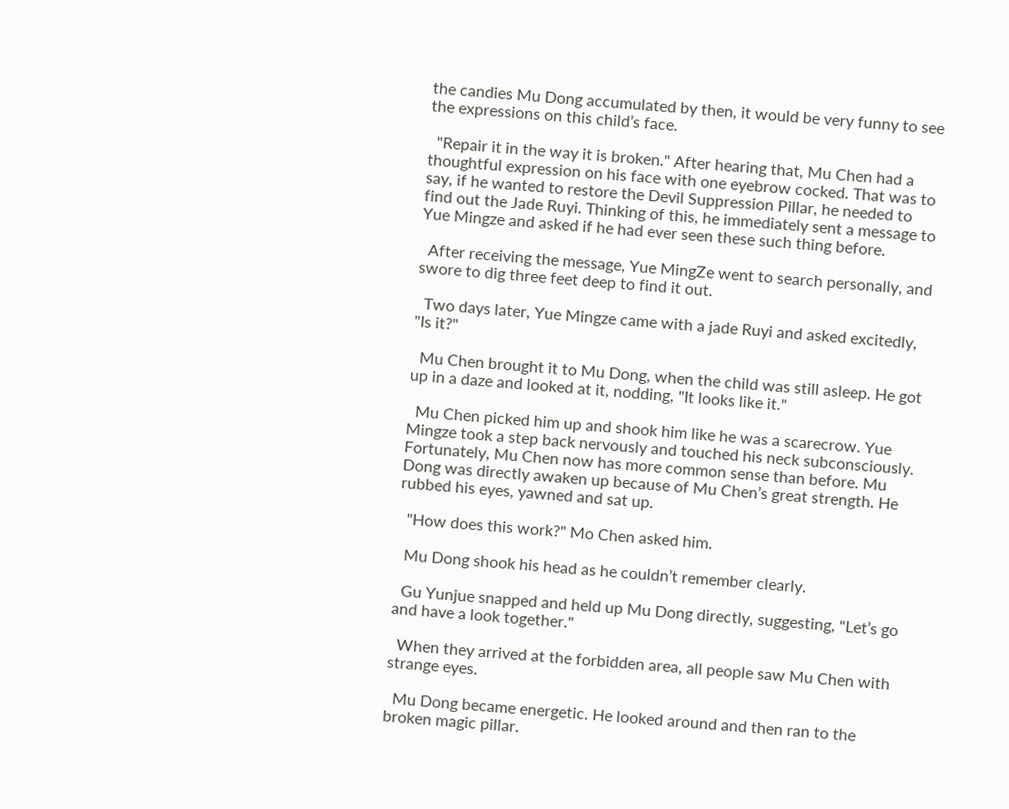the candies Mu Dong accumulated by then, it would be very funny to see the expressions on this child’s face.

  "Repair it in the way it is broken." After hearing that, Mu Chen had a thoughtful expression on his face with one eyebrow cocked. That was to say, if he wanted to restore the Devil Suppression Pillar, he needed to find out the Jade Ruyi. Thinking of this, he immediately sent a message to Yue Mingze and asked if he had ever seen these such thing before.

  After receiving the message, Yue MingZe went to search personally, and swore to dig three feet deep to find it out.

  Two days later, Yue Mingze came with a jade Ruyi and asked excitedly, "Is it?"

  Mu Chen brought it to Mu Dong, when the child was still asleep. He got up in a daze and looked at it, nodding, "It looks like it."

  Mu Chen picked him up and shook him like he was a scarecrow. Yue Mingze took a step back nervously and touched his neck subconsciously. Fortunately, Mu Chen now has more common sense than before. Mu Dong was directly awaken up because of Mu Chen’s great strength. He rubbed his eyes, yawned and sat up.

  "How does this work?" Mo Chen asked him.

  Mu Dong shook his head as he couldn’t remember clearly.

  Gu Yunjue snapped and held up Mu Dong directly, suggesting, "Let’s go and have a look together."

  When they arrived at the forbidden area, all people saw Mu Chen with strange eyes.

  Mu Dong became energetic. He looked around and then ran to the broken magic pillar.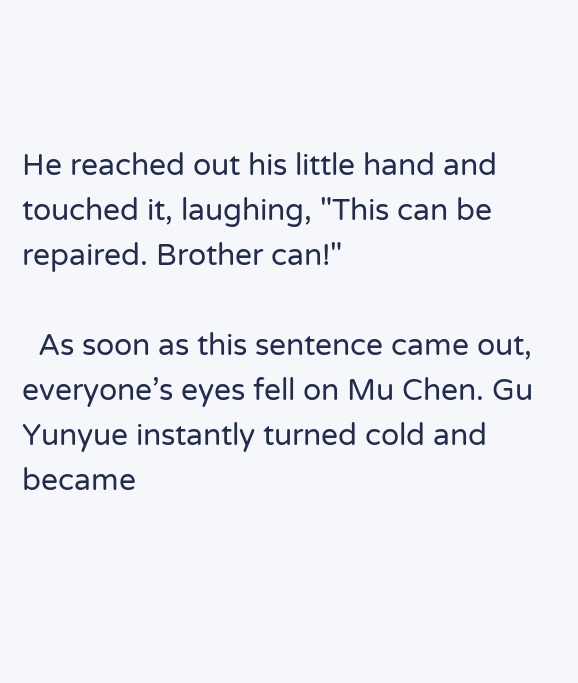He reached out his little hand and touched it, laughing, "This can be repaired. Brother can!"

  As soon as this sentence came out, everyone’s eyes fell on Mu Chen. Gu Yunyue instantly turned cold and became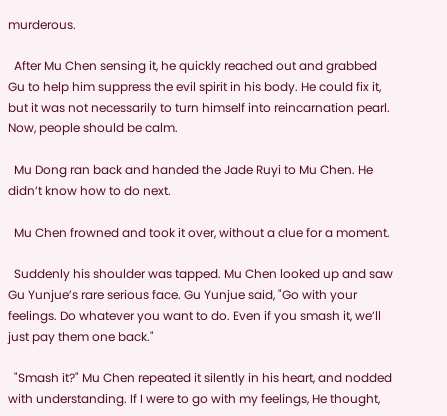murderous.

  After Mu Chen sensing it, he quickly reached out and grabbed Gu to help him suppress the evil spirit in his body. He could fix it, but it was not necessarily to turn himself into reincarnation pearl. Now, people should be calm.

  Mu Dong ran back and handed the Jade Ruyi to Mu Chen. He didn’t know how to do next.

  Mu Chen frowned and took it over, without a clue for a moment.

  Suddenly his shoulder was tapped. Mu Chen looked up and saw Gu Yunjue’s rare serious face. Gu Yunjue said, "Go with your feelings. Do whatever you want to do. Even if you smash it, we’ll just pay them one back."

  "Smash it?" Mu Chen repeated it silently in his heart, and nodded with understanding. If I were to go with my feelings, He thought,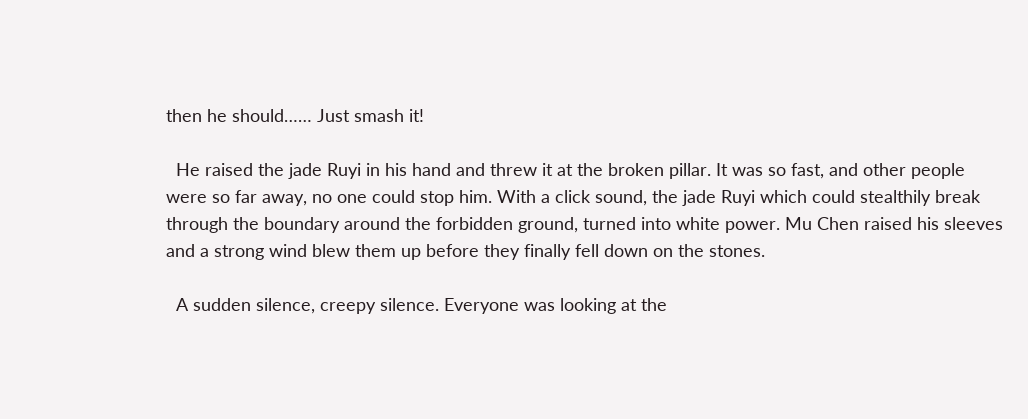then he should…… Just smash it!

  He raised the jade Ruyi in his hand and threw it at the broken pillar. It was so fast, and other people were so far away, no one could stop him. With a click sound, the jade Ruyi which could stealthily break through the boundary around the forbidden ground, turned into white power. Mu Chen raised his sleeves and a strong wind blew them up before they finally fell down on the stones.

  A sudden silence, creepy silence. Everyone was looking at the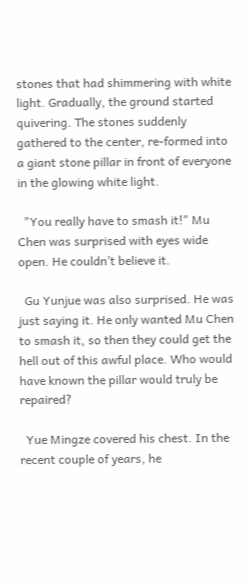stones that had shimmering with white light. Gradually, the ground started quivering. The stones suddenly gathered to the center, re-formed into a giant stone pillar in front of everyone in the glowing white light.

  "You really have to smash it!" Mu Chen was surprised with eyes wide open. He couldn’t believe it.

  Gu Yunjue was also surprised. He was just saying it. He only wanted Mu Chen to smash it, so then they could get the hell out of this awful place. Who would have known the pillar would truly be repaired?

  Yue Mingze covered his chest. In the recent couple of years, he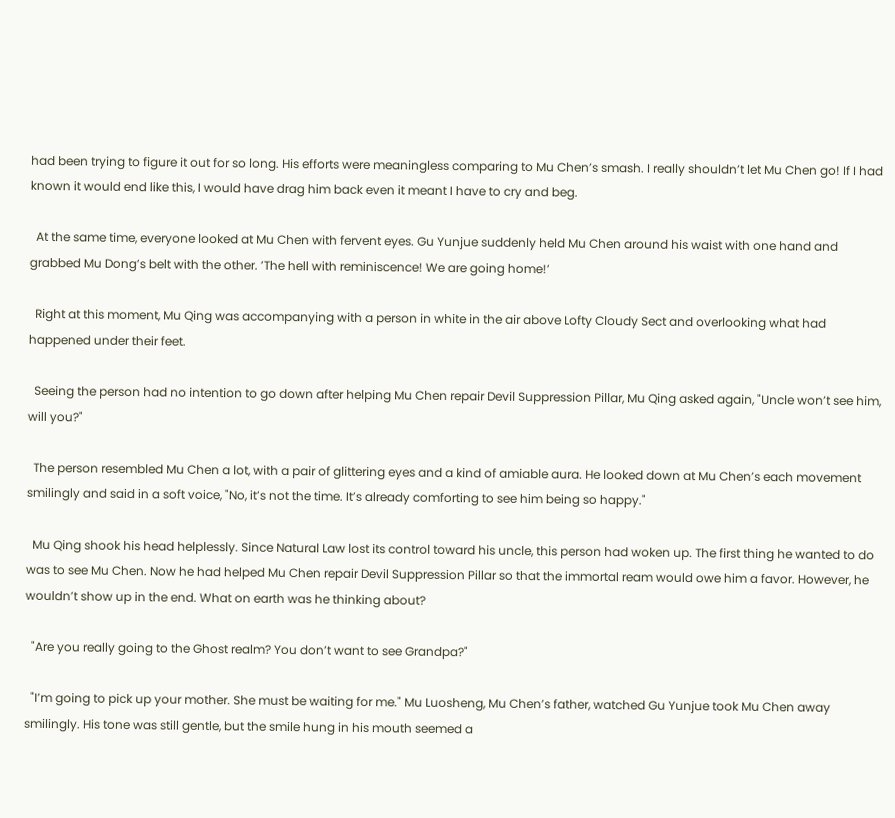had been trying to figure it out for so long. His efforts were meaningless comparing to Mu Chen’s smash. I really shouldn’t let Mu Chen go! If I had known it would end like this, I would have drag him back even it meant I have to cry and beg.

  At the same time, everyone looked at Mu Chen with fervent eyes. Gu Yunjue suddenly held Mu Chen around his waist with one hand and grabbed Mu Dong’s belt with the other. ’The hell with reminiscence! We are going home!’

  Right at this moment, Mu Qing was accompanying with a person in white in the air above Lofty Cloudy Sect and overlooking what had happened under their feet.

  Seeing the person had no intention to go down after helping Mu Chen repair Devil Suppression Pillar, Mu Qing asked again, "Uncle won’t see him, will you?"

  The person resembled Mu Chen a lot, with a pair of glittering eyes and a kind of amiable aura. He looked down at Mu Chen’s each movement smilingly and said in a soft voice, "No, it’s not the time. It’s already comforting to see him being so happy."

  Mu Qing shook his head helplessly. Since Natural Law lost its control toward his uncle, this person had woken up. The first thing he wanted to do was to see Mu Chen. Now he had helped Mu Chen repair Devil Suppression Pillar so that the immortal ream would owe him a favor. However, he wouldn’t show up in the end. What on earth was he thinking about?

  "Are you really going to the Ghost realm? You don’t want to see Grandpa?"

  "I’m going to pick up your mother. She must be waiting for me." Mu Luosheng, Mu Chen’s father, watched Gu Yunjue took Mu Chen away smilingly. His tone was still gentle, but the smile hung in his mouth seemed a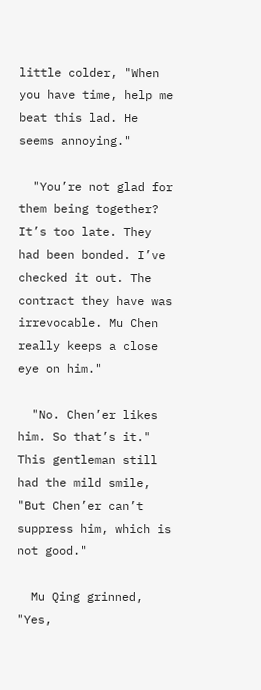little colder, "When you have time, help me beat this lad. He seems annoying."

  "You’re not glad for them being together? It’s too late. They had been bonded. I’ve checked it out. The contract they have was irrevocable. Mu Chen really keeps a close eye on him."

  "No. Chen’er likes him. So that’s it." This gentleman still had the mild smile, "But Chen’er can’t suppress him, which is not good."

  Mu Qing grinned, "Yes,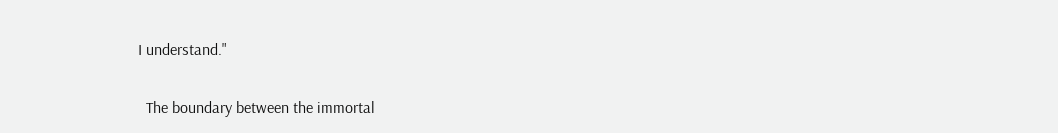I understand."

  The boundary between the immortal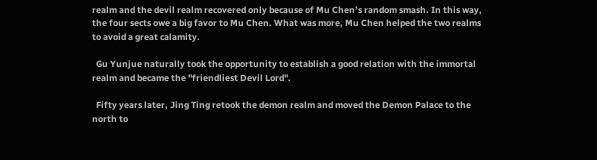realm and the devil realm recovered only because of Mu Chen’s random smash. In this way, the four sects owe a big favor to Mu Chen. What was more, Mu Chen helped the two realms to avoid a great calamity.

  Gu Yunjue naturally took the opportunity to establish a good relation with the immortal realm and became the "friendliest Devil Lord".

  Fifty years later, Jing Ting retook the demon realm and moved the Demon Palace to the north to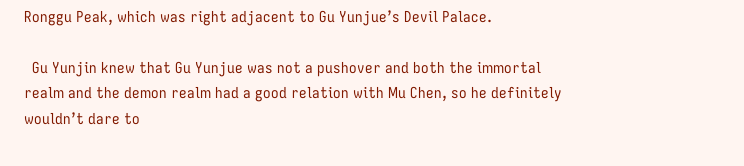Ronggu Peak, which was right adjacent to Gu Yunjue’s Devil Palace.

  Gu Yunjin knew that Gu Yunjue was not a pushover and both the immortal realm and the demon realm had a good relation with Mu Chen, so he definitely wouldn’t dare to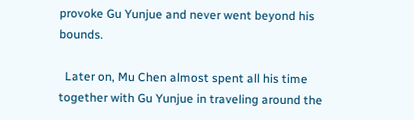provoke Gu Yunjue and never went beyond his bounds.

  Later on, Mu Chen almost spent all his time together with Gu Yunjue in traveling around the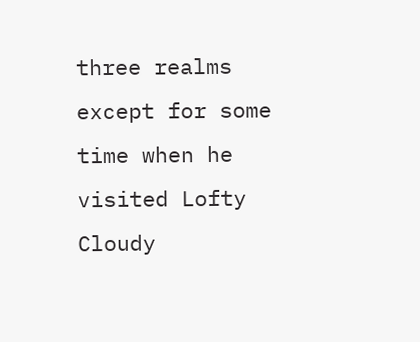three realms except for some time when he visited Lofty Cloudy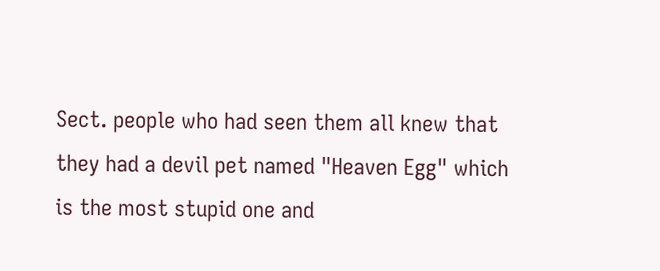Sect. people who had seen them all knew that they had a devil pet named "Heaven Egg" which is the most stupid one and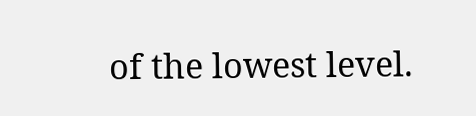of the lowest level.